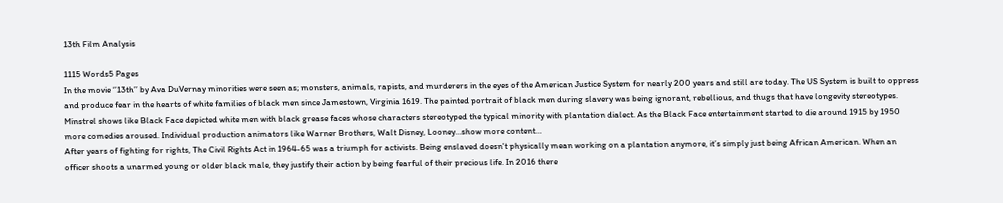13th Film Analysis

1115 Words5 Pages
In the movie ‘’13th’’ by Ava DuVernay minorities were seen as; monsters, animals, rapists, and murderers in the eyes of the American Justice System for nearly 200 years and still are today. The US System is built to oppress and produce fear in the hearts of white families of black men since Jamestown, Virginia 1619. The painted portrait of black men during slavery was being ignorant, rebellious, and thugs that have longevity stereotypes. Minstrel shows like Black Face depicted white men with black grease faces whose characters stereotyped the typical minority with plantation dialect. As the Black Face entertainment started to die around 1915 by 1950 more comedies aroused. Individual production animators like Warner Brothers, Walt Disney, Looney…show more content…
After years of fighting for rights, The Civil Rights Act in 1964-65 was a triumph for activists. Being enslaved doesn't physically mean working on a plantation anymore, it’s simply just being African American. When an officer shoots a unarmed young or older black male, they justify their action by being fearful of their precious life. In 2016 there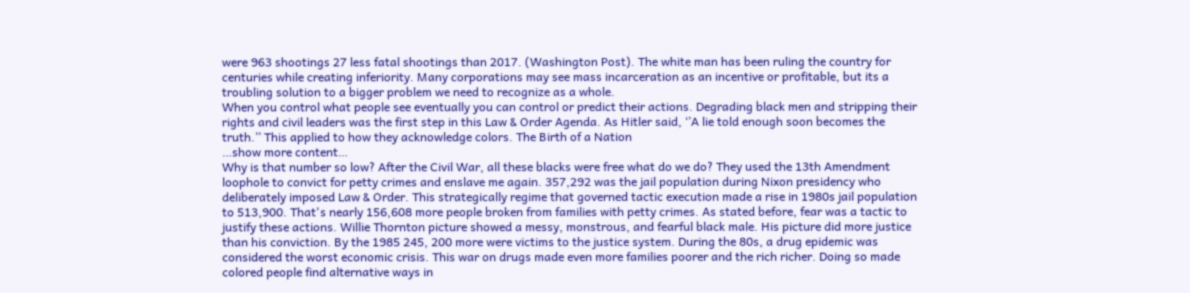were 963 shootings 27 less fatal shootings than 2017. (Washington Post). The white man has been ruling the country for centuries while creating inferiority. Many corporations may see mass incarceration as an incentive or profitable, but its a troubling solution to a bigger problem we need to recognize as a whole.
When you control what people see eventually you can control or predict their actions. Degrading black men and stripping their rights and civil leaders was the first step in this Law & Order Agenda. As Hitler said, ‘’A lie told enough soon becomes the truth.’’ This applied to how they acknowledge colors. The Birth of a Nation
…show more content…
Why is that number so low? After the Civil War, all these blacks were free what do we do? They used the 13th Amendment loophole to convict for petty crimes and enslave me again. 357,292 was the jail population during Nixon presidency who deliberately imposed Law & Order. This strategically regime that governed tactic execution made a rise in 1980s jail population to 513,900. That's nearly 156,608 more people broken from families with petty crimes. As stated before, fear was a tactic to justify these actions. Willie Thornton picture showed a messy, monstrous, and fearful black male. His picture did more justice than his conviction. By the 1985 245, 200 more were victims to the justice system. During the 80s, a drug epidemic was considered the worst economic crisis. This war on drugs made even more families poorer and the rich richer. Doing so made colored people find alternative ways in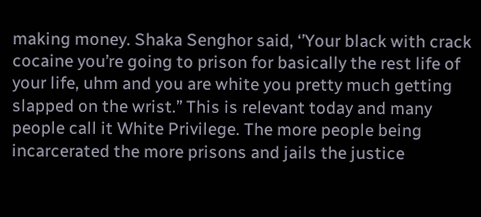making money. Shaka Senghor said, ‘’Your black with crack cocaine you’re going to prison for basically the rest life of your life, uhm and you are white you pretty much getting slapped on the wrist.’’ This is relevant today and many people call it White Privilege. The more people being incarcerated the more prisons and jails the justice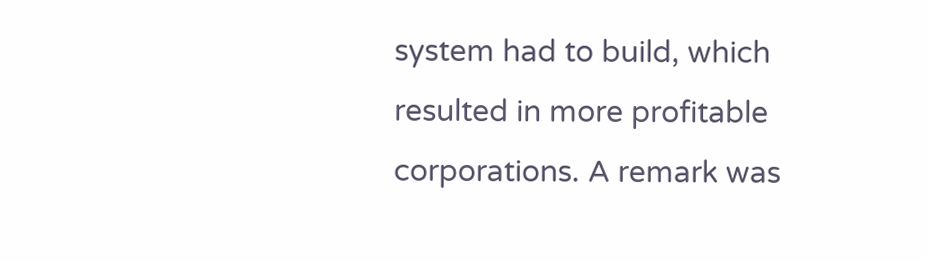system had to build, which resulted in more profitable corporations. A remark was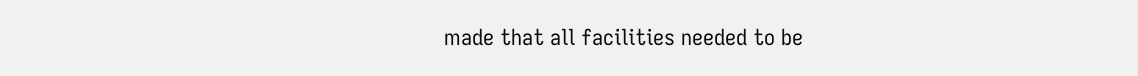made that all facilities needed to be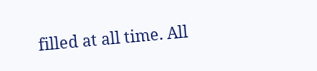filled at all time. All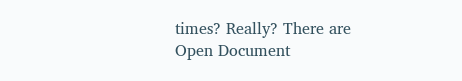times? Really? There are
Open Document